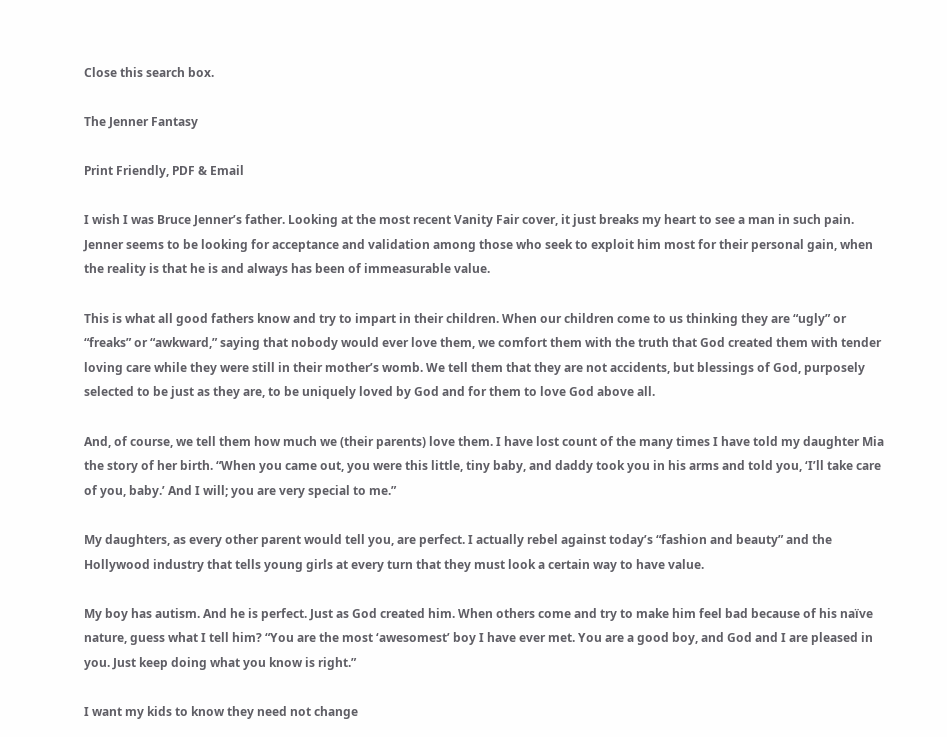Close this search box.

The Jenner Fantasy

Print Friendly, PDF & Email

I wish I was Bruce Jenner’s father. Looking at the most recent Vanity Fair cover, it just breaks my heart to see a man in such pain. Jenner seems to be looking for acceptance and validation among those who seek to exploit him most for their personal gain, when the reality is that he is and always has been of immeasurable value.

This is what all good fathers know and try to impart in their children. When our children come to us thinking they are “ugly” or “freaks” or “awkward,” saying that nobody would ever love them, we comfort them with the truth that God created them with tender loving care while they were still in their mother’s womb. We tell them that they are not accidents, but blessings of God, purposely selected to be just as they are, to be uniquely loved by God and for them to love God above all.

And, of course, we tell them how much we (their parents) love them. I have lost count of the many times I have told my daughter Mia the story of her birth. “When you came out, you were this little, tiny baby, and daddy took you in his arms and told you, ‘I’ll take care of you, baby.’ And I will; you are very special to me.”

My daughters, as every other parent would tell you, are perfect. I actually rebel against today’s “fashion and beauty” and the Hollywood industry that tells young girls at every turn that they must look a certain way to have value.

My boy has autism. And he is perfect. Just as God created him. When others come and try to make him feel bad because of his naïve nature, guess what I tell him? “You are the most ‘awesomest’ boy I have ever met. You are a good boy, and God and I are pleased in you. Just keep doing what you know is right.”

I want my kids to know they need not change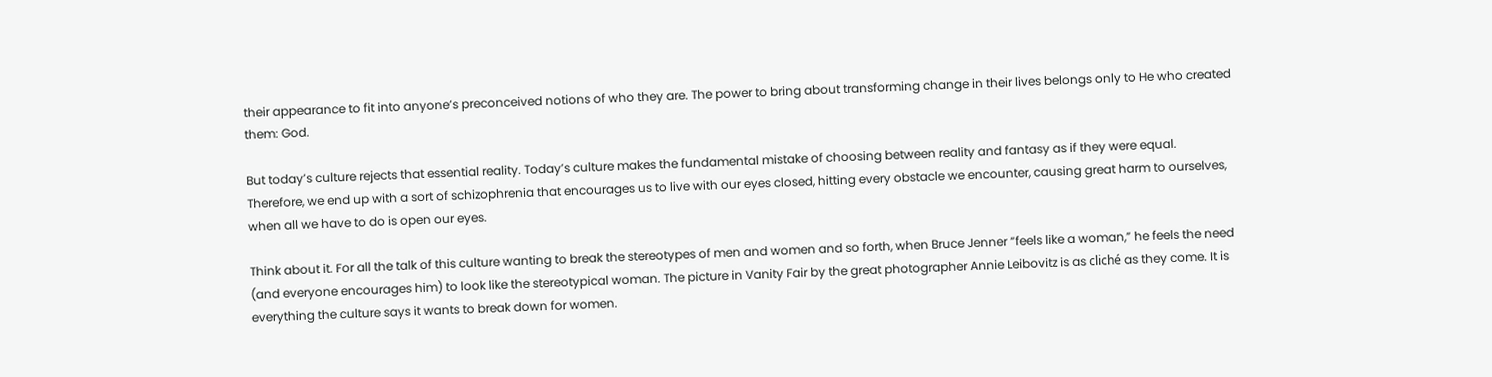their appearance to fit into anyone’s preconceived notions of who they are. The power to bring about transforming change in their lives belongs only to He who created them: God.

But today’s culture rejects that essential reality. Today’s culture makes the fundamental mistake of choosing between reality and fantasy as if they were equal. Therefore, we end up with a sort of schizophrenia that encourages us to live with our eyes closed, hitting every obstacle we encounter, causing great harm to ourselves, when all we have to do is open our eyes.

Think about it. For all the talk of this culture wanting to break the stereotypes of men and women and so forth, when Bruce Jenner “feels like a woman,” he feels the need (and everyone encourages him) to look like the stereotypical woman. The picture in Vanity Fair by the great photographer Annie Leibovitz is as cliché as they come. It is everything the culture says it wants to break down for women.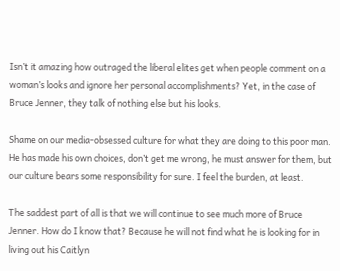Isn’t it amazing how outraged the liberal elites get when people comment on a woman’s looks and ignore her personal accomplishments? Yet, in the case of Bruce Jenner, they talk of nothing else but his looks.

Shame on our media-obsessed culture for what they are doing to this poor man. He has made his own choices, don’t get me wrong, he must answer for them, but our culture bears some responsibility for sure. I feel the burden, at least.

The saddest part of all is that we will continue to see much more of Bruce Jenner. How do I know that? Because he will not find what he is looking for in living out his Caitlyn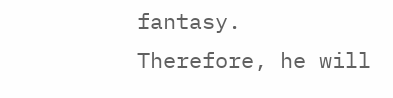fantasy. Therefore, he will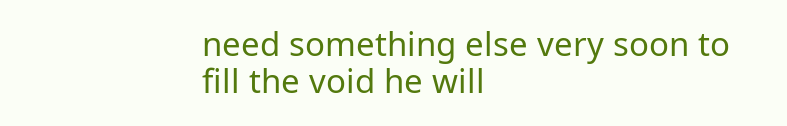need something else very soon to fill the void he will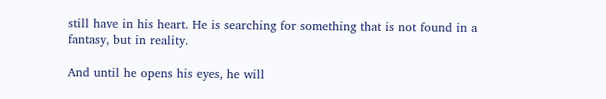still have in his heart. He is searching for something that is not found in a fantasy, but in reality.

And until he opens his eyes, he will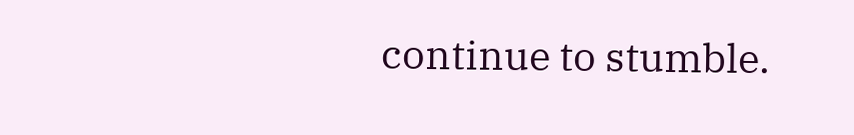continue to stumble.